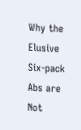Why the Elusive Six-pack Abs are Not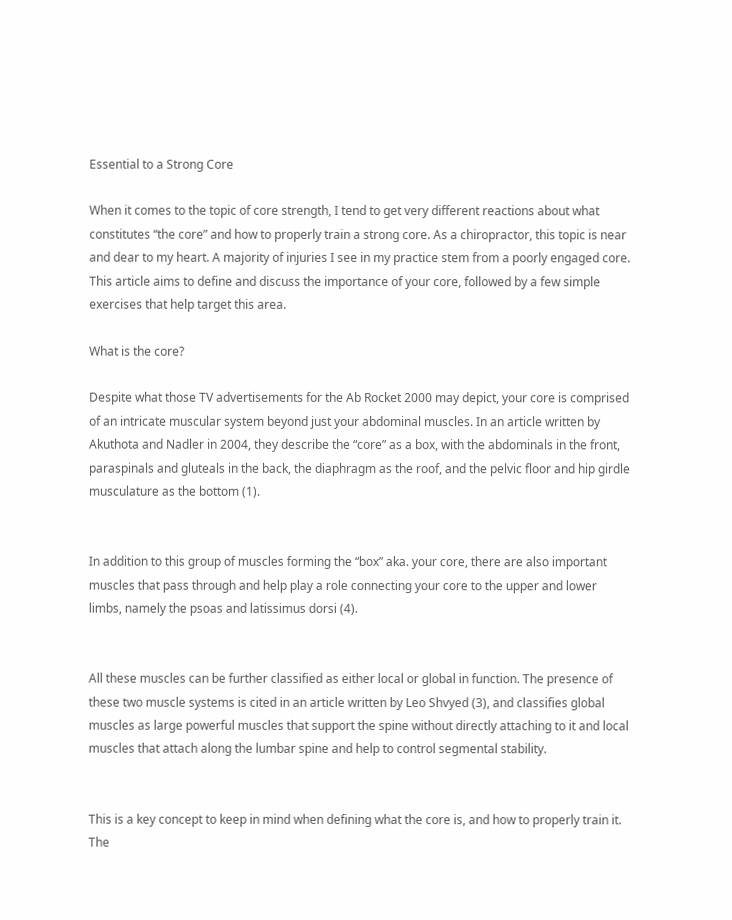Essential to a Strong Core

When it comes to the topic of core strength, I tend to get very different reactions about what constitutes “the core” and how to properly train a strong core. As a chiropractor, this topic is near and dear to my heart. A majority of injuries I see in my practice stem from a poorly engaged core.
This article aims to define and discuss the importance of your core, followed by a few simple exercises that help target this area.

What is the core?

Despite what those TV advertisements for the Ab Rocket 2000 may depict, your core is comprised of an intricate muscular system beyond just your abdominal muscles. In an article written by Akuthota and Nadler in 2004, they describe the “core” as a box, with the abdominals in the front, paraspinals and gluteals in the back, the diaphragm as the roof, and the pelvic floor and hip girdle musculature as the bottom (1).


In addition to this group of muscles forming the “box” aka. your core, there are also important muscles that pass through and help play a role connecting your core to the upper and lower limbs, namely the psoas and latissimus dorsi (4).


All these muscles can be further classified as either local or global in function. The presence of these two muscle systems is cited in an article written by Leo Shvyed (3), and classifies global muscles as large powerful muscles that support the spine without directly attaching to it and local muscles that attach along the lumbar spine and help to control segmental stability.


This is a key concept to keep in mind when defining what the core is, and how to properly train it. The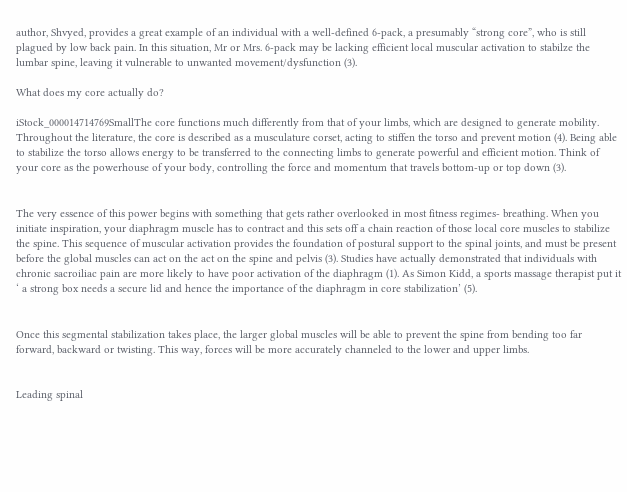author, Shvyed, provides a great example of an individual with a well-defined 6-pack, a presumably “strong core”, who is still plagued by low back pain. In this situation, Mr or Mrs. 6-pack may be lacking efficient local muscular activation to stabilze the lumbar spine, leaving it vulnerable to unwanted movement/dysfunction (3).

What does my core actually do?

iStock_000014714769SmallThe core functions much differently from that of your limbs, which are designed to generate mobility. Throughout the literature, the core is described as a musculature corset, acting to stiffen the torso and prevent motion (4). Being able to stabilize the torso allows energy to be transferred to the connecting limbs to generate powerful and efficient motion. Think of your core as the powerhouse of your body, controlling the force and momentum that travels bottom-up or top down (3).


The very essence of this power begins with something that gets rather overlooked in most fitness regimes- breathing. When you initiate inspiration, your diaphragm muscle has to contract and this sets off a chain reaction of those local core muscles to stabilize the spine. This sequence of muscular activation provides the foundation of postural support to the spinal joints, and must be present before the global muscles can act on the act on the spine and pelvis (3). Studies have actually demonstrated that individuals with chronic sacroiliac pain are more likely to have poor activation of the diaphragm (1). As Simon Kidd, a sports massage therapist put it ‘ a strong box needs a secure lid and hence the importance of the diaphragm in core stabilization’ (5).


Once this segmental stabilization takes place, the larger global muscles will be able to prevent the spine from bending too far forward, backward or twisting. This way, forces will be more accurately channeled to the lower and upper limbs.


Leading spinal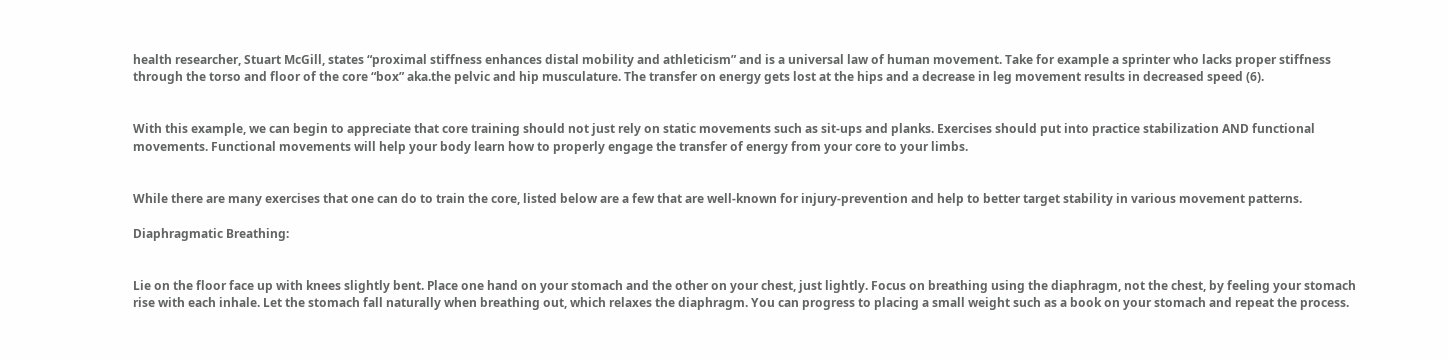health researcher, Stuart McGill, states “proximal stiffness enhances distal mobility and athleticism” and is a universal law of human movement. Take for example a sprinter who lacks proper stiffness through the torso and floor of the core “box” aka.the pelvic and hip musculature. The transfer on energy gets lost at the hips and a decrease in leg movement results in decreased speed (6).


With this example, we can begin to appreciate that core training should not just rely on static movements such as sit-ups and planks. Exercises should put into practice stabilization AND functional movements. Functional movements will help your body learn how to properly engage the transfer of energy from your core to your limbs.


While there are many exercises that one can do to train the core, listed below are a few that are well-known for injury-prevention and help to better target stability in various movement patterns.

Diaphragmatic Breathing:


Lie on the floor face up with knees slightly bent. Place one hand on your stomach and the other on your chest, just lightly. Focus on breathing using the diaphragm, not the chest, by feeling your stomach rise with each inhale. Let the stomach fall naturally when breathing out, which relaxes the diaphragm. You can progress to placing a small weight such as a book on your stomach and repeat the process.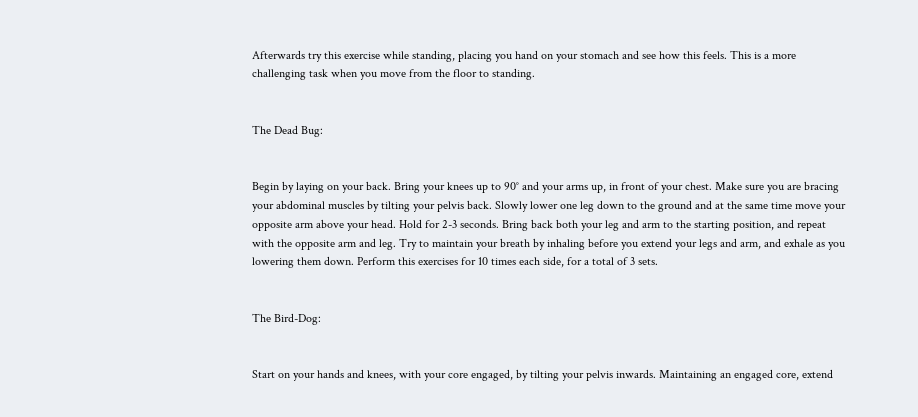Afterwards try this exercise while standing, placing you hand on your stomach and see how this feels. This is a more challenging task when you move from the floor to standing.


The Dead Bug:


Begin by laying on your back. Bring your knees up to 90° and your arms up, in front of your chest. Make sure you are bracing your abdominal muscles by tilting your pelvis back. Slowly lower one leg down to the ground and at the same time move your opposite arm above your head. Hold for 2-3 seconds. Bring back both your leg and arm to the starting position, and repeat with the opposite arm and leg. Try to maintain your breath by inhaling before you extend your legs and arm, and exhale as you lowering them down. Perform this exercises for 10 times each side, for a total of 3 sets.


The Bird-Dog:


Start on your hands and knees, with your core engaged, by tilting your pelvis inwards. Maintaining an engaged core, extend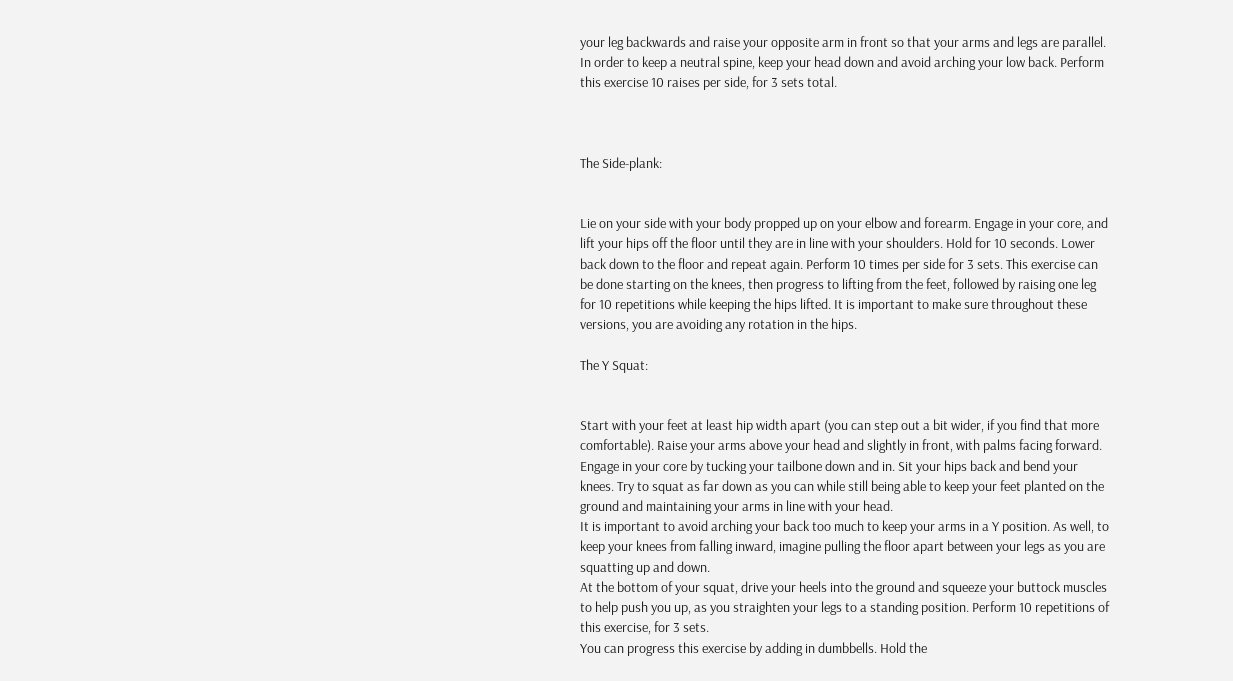your leg backwards and raise your opposite arm in front so that your arms and legs are parallel. In order to keep a neutral spine, keep your head down and avoid arching your low back. Perform this exercise 10 raises per side, for 3 sets total.



The Side-plank:


Lie on your side with your body propped up on your elbow and forearm. Engage in your core, and lift your hips off the floor until they are in line with your shoulders. Hold for 10 seconds. Lower back down to the floor and repeat again. Perform 10 times per side for 3 sets. This exercise can be done starting on the knees, then progress to lifting from the feet, followed by raising one leg for 10 repetitions while keeping the hips lifted. It is important to make sure throughout these versions, you are avoiding any rotation in the hips.

The Y Squat:


Start with your feet at least hip width apart (you can step out a bit wider, if you find that more comfortable). Raise your arms above your head and slightly in front, with palms facing forward. Engage in your core by tucking your tailbone down and in. Sit your hips back and bend your knees. Try to squat as far down as you can while still being able to keep your feet planted on the ground and maintaining your arms in line with your head.
It is important to avoid arching your back too much to keep your arms in a Y position. As well, to keep your knees from falling inward, imagine pulling the floor apart between your legs as you are squatting up and down.
At the bottom of your squat, drive your heels into the ground and squeeze your buttock muscles to help push you up, as you straighten your legs to a standing position. Perform 10 repetitions of this exercise, for 3 sets.
You can progress this exercise by adding in dumbbells. Hold the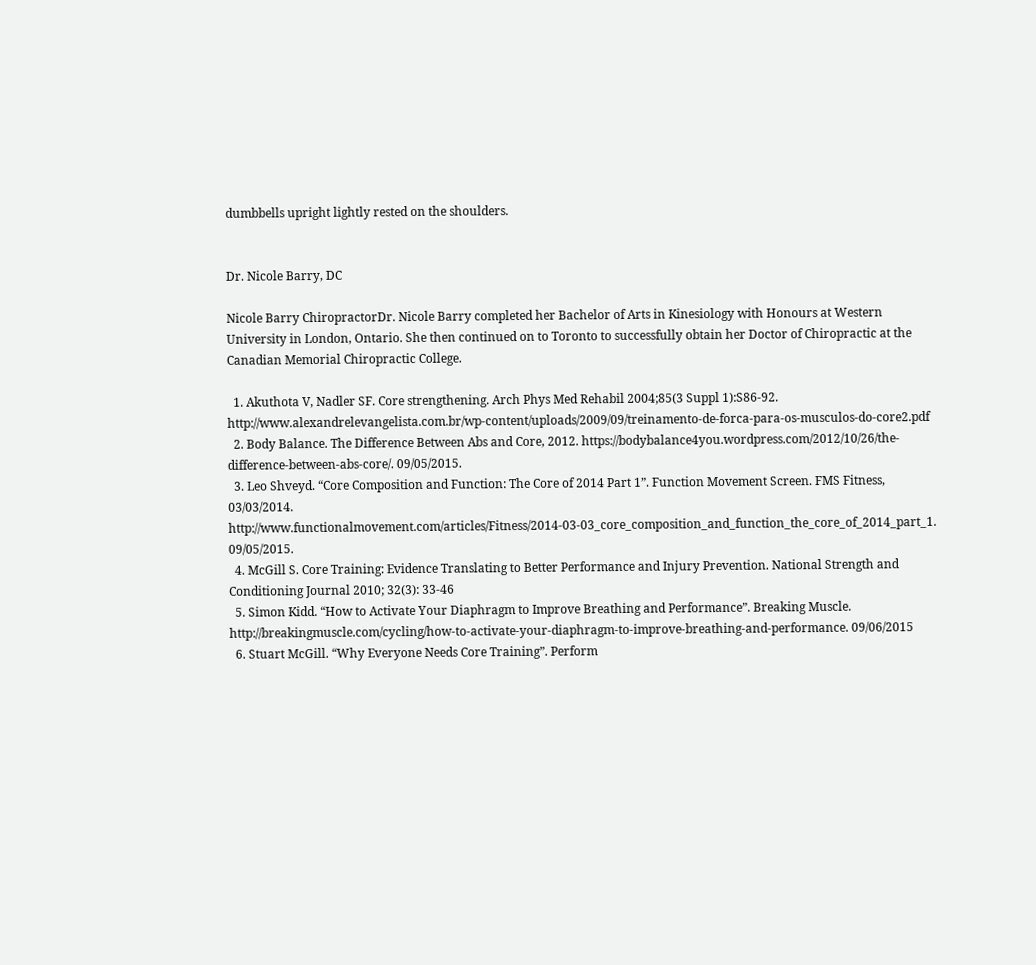dumbbells upright lightly rested on the shoulders.


Dr. Nicole Barry, DC

Nicole Barry ChiropractorDr. Nicole Barry completed her Bachelor of Arts in Kinesiology with Honours at Western University in London, Ontario. She then continued on to Toronto to successfully obtain her Doctor of Chiropractic at the Canadian Memorial Chiropractic College.

  1. Akuthota V, Nadler SF. Core strengthening. Arch Phys Med Rehabil 2004;85(3 Suppl 1):S86-92. http://www.alexandrelevangelista.com.br/wp-content/uploads/2009/09/treinamento-de-forca-para-os-musculos-do-core2.pdf
  2. Body Balance. The Difference Between Abs and Core, 2012. https://bodybalance4you.wordpress.com/2012/10/26/the-difference-between-abs-core/. 09/05/2015.
  3. Leo Shveyd. “Core Composition and Function: The Core of 2014 Part 1”. Function Movement Screen. FMS Fitness, 03/03/2014. http://www.functionalmovement.com/articles/Fitness/2014-03-03_core_composition_and_function_the_core_of_2014_part_1. 09/05/2015.
  4. McGill S. Core Training: Evidence Translating to Better Performance and Injury Prevention. National Strength and Conditioning Journal 2010; 32(3): 33-46
  5. Simon Kidd. “How to Activate Your Diaphragm to Improve Breathing and Performance”. Breaking Muscle. http://breakingmuscle.com/cycling/how-to-activate-your-diaphragm-to-improve-breathing-and-performance. 09/06/2015
  6. Stuart McGill. “Why Everyone Needs Core Training”. Perform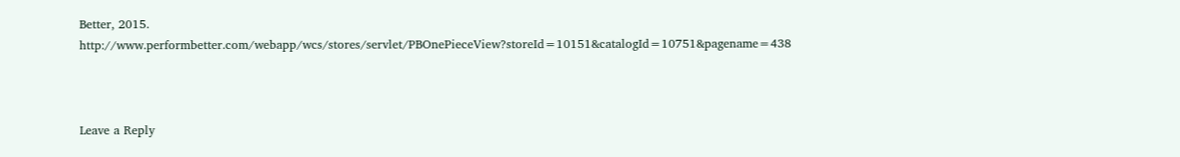Better, 2015. http://www.performbetter.com/webapp/wcs/stores/servlet/PBOnePieceView?storeId=10151&catalogId=10751&pagename=438



Leave a Reply